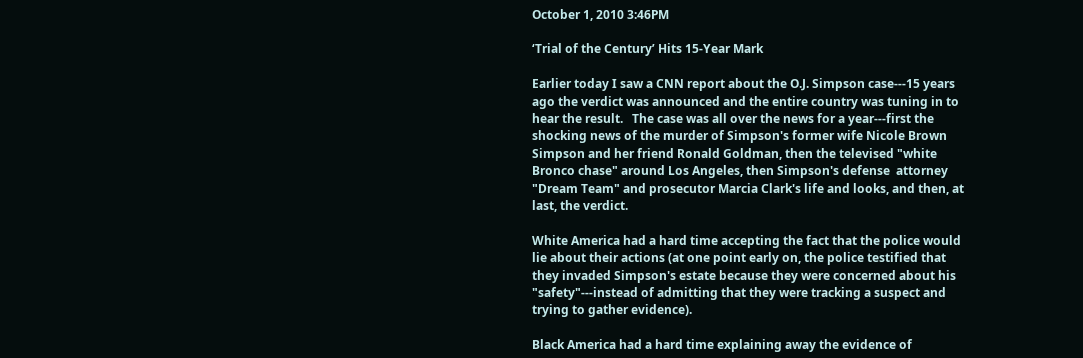October 1, 2010 3:46PM

‘Trial of the Century’ Hits 15‐Year Mark

Earlier today I saw a CNN report about the O.J. Simpson case---15 years ago the verdict was announced and the entire country was tuning in to hear the result.   The case was all over the news for a year---first the shocking news of the murder of Simpson's former wife Nicole Brown Simpson and her friend Ronald Goldman, then the televised "white Bronco chase" around Los Angeles, then Simpson's defense  attorney "Dream Team" and prosecutor Marcia Clark's life and looks, and then, at last, the verdict.

White America had a hard time accepting the fact that the police would lie about their actions (at one point early on, the police testified that they invaded Simpson's estate because they were concerned about his "safety"---instead of admitting that they were tracking a suspect and trying to gather evidence).

Black America had a hard time explaining away the evidence of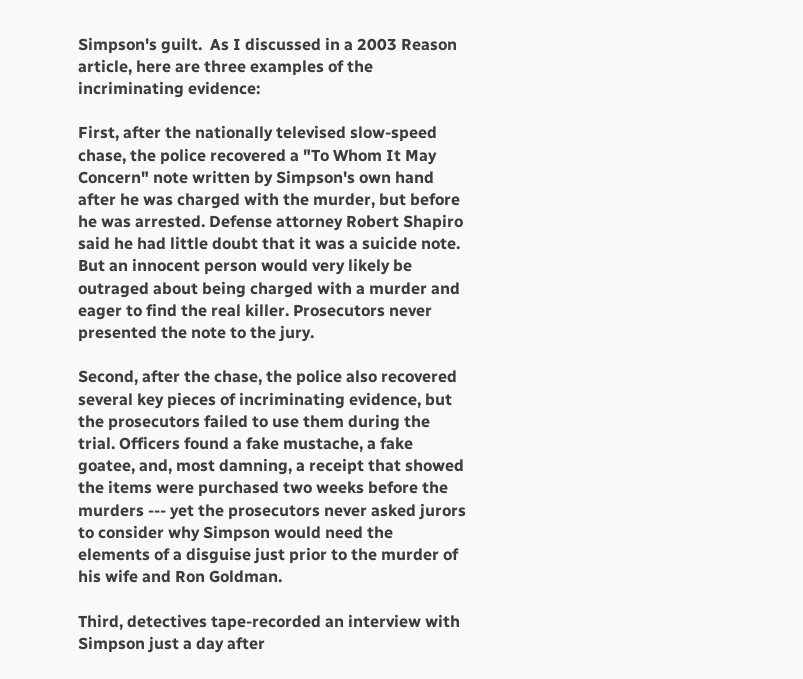Simpson's guilt.  As I discussed in a 2003 Reason article, here are three examples of the incriminating evidence:

First, after the nationally televised slow-speed chase, the police recovered a "To Whom It May Concern" note written by Simpson's own hand after he was charged with the murder, but before he was arrested. Defense attorney Robert Shapiro said he had little doubt that it was a suicide note. But an innocent person would very likely be outraged about being charged with a murder and eager to find the real killer. Prosecutors never presented the note to the jury.

Second, after the chase, the police also recovered several key pieces of incriminating evidence, but the prosecutors failed to use them during the trial. Officers found a fake mustache, a fake goatee, and, most damning, a receipt that showed the items were purchased two weeks before the murders --- yet the prosecutors never asked jurors to consider why Simpson would need the elements of a disguise just prior to the murder of his wife and Ron Goldman.

Third, detectives tape-recorded an interview with Simpson just a day after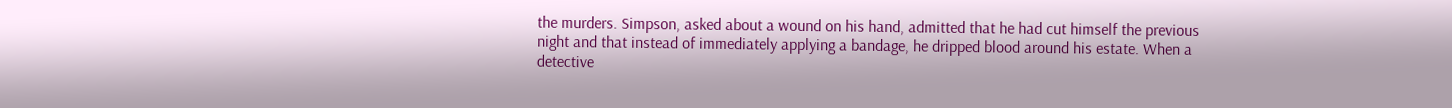the murders. Simpson, asked about a wound on his hand, admitted that he had cut himself the previous night and that instead of immediately applying a bandage, he dripped blood around his estate. When a detective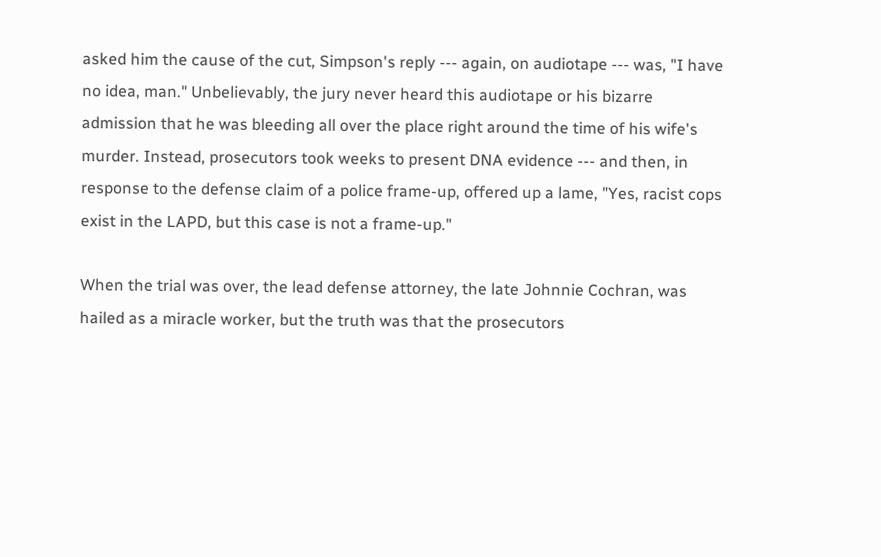asked him the cause of the cut, Simpson's reply --- again, on audiotape --- was, "I have no idea, man." Unbelievably, the jury never heard this audiotape or his bizarre admission that he was bleeding all over the place right around the time of his wife's murder. Instead, prosecutors took weeks to present DNA evidence --- and then, in response to the defense claim of a police frame-up, offered up a lame, "Yes, racist cops exist in the LAPD, but this case is not a frame-up."

When the trial was over, the lead defense attorney, the late Johnnie Cochran, was hailed as a miracle worker, but the truth was that the prosecutors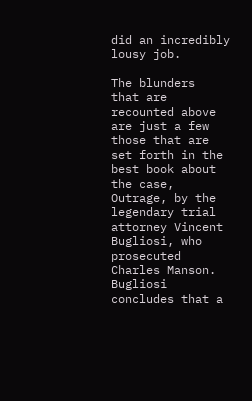did an incredibly lousy job.

The blunders  that are recounted above are just a few those that are set forth in the best book about the case, Outrage, by the legendary trial attorney Vincent Bugliosi, who prosecuted Charles Manson. Bugliosi concludes that a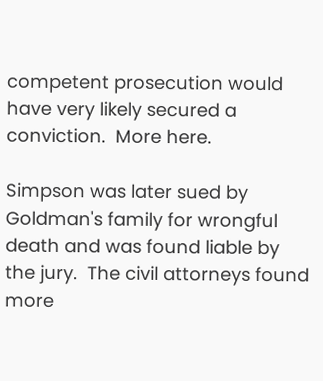competent prosecution would have very likely secured a conviction.  More here.

Simpson was later sued by Goldman's family for wrongful death and was found liable by the jury.  The civil attorneys found more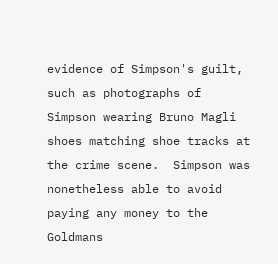evidence of Simpson's guilt, such as photographs of  Simpson wearing Bruno Magli shoes matching shoe tracks at the crime scene.  Simpson was nonetheless able to avoid paying any money to the Goldmans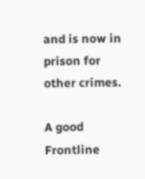and is now in prison for other crimes.

A good Frontline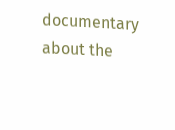documentary about the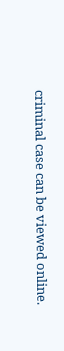criminal case can be viewed online.